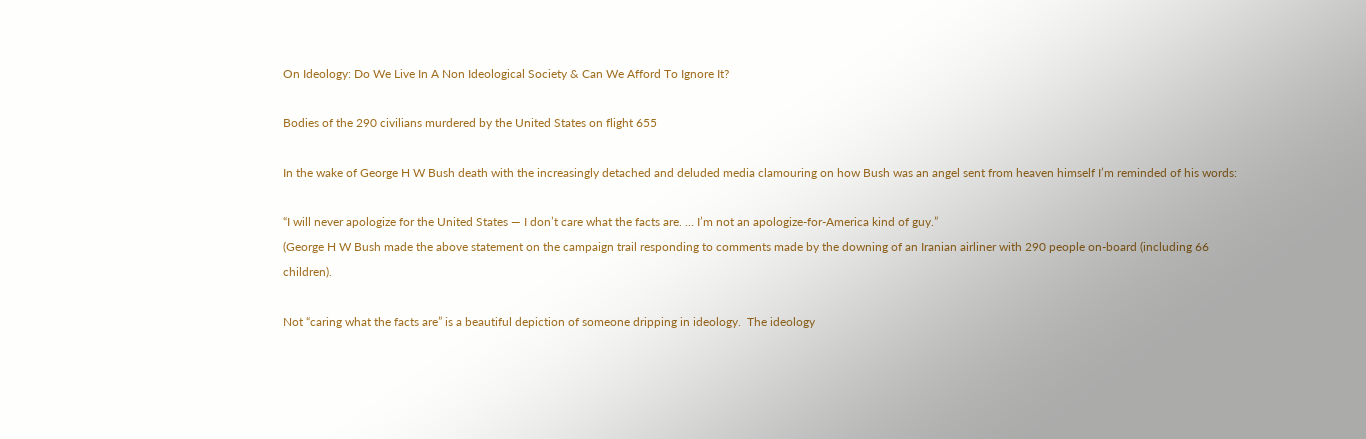On Ideology: Do We Live In A Non Ideological Society & Can We Afford To Ignore It?

Bodies of the 290 civilians murdered by the United States on flight 655

In the wake of George H W Bush death with the increasingly detached and deluded media clamouring on how Bush was an angel sent from heaven himself I’m reminded of his words:

“I will never apologize for the United States — I don’t care what the facts are. … I’m not an apologize-for-America kind of guy.”
(George H W Bush made the above statement on the campaign trail responding to comments made by the downing of an Iranian airliner with 290 people on-board (including 66 children).

Not “caring what the facts are” is a beautiful depiction of someone dripping in ideology.  The ideology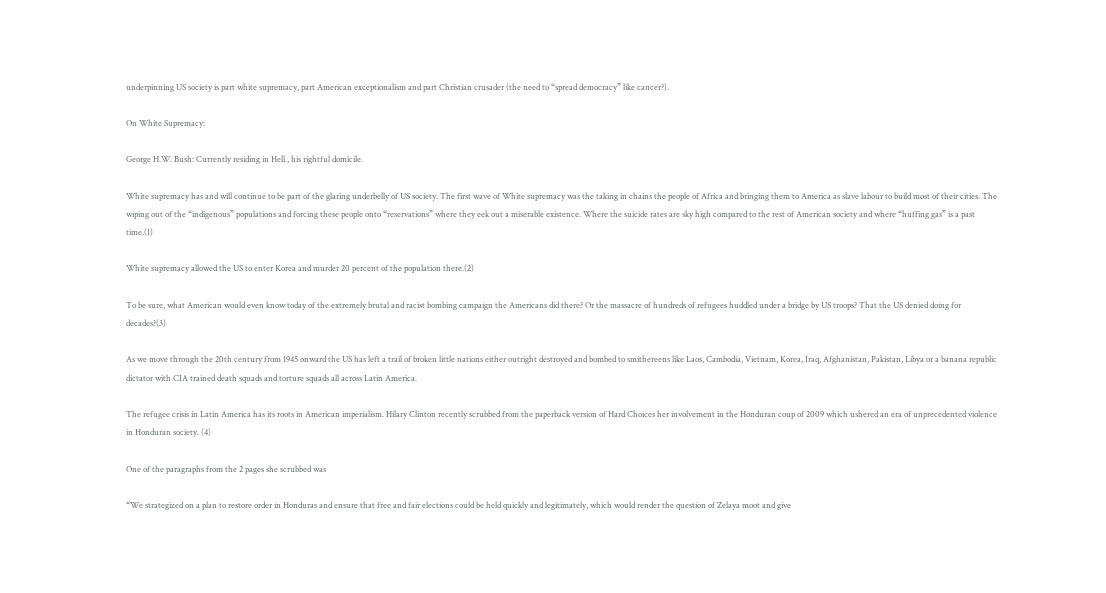underpinning US society is part white supremacy, part American exceptionalism and part Christian crusader (the need to “spread democracy” like cancer?).

On White Supremacy:

George H.W. Bush: Currently residing in Hell., his rightful domicile.

White supremacy has and will continue to be part of the glaring underbelly of US society. The first wave of White supremacy was the taking in chains the people of Africa and bringing them to America as slave labour to build most of their cities. The wiping out of the “indigenous” populations and forcing these people onto “reservations” where they eek out a miserable existence. Where the suicide rates are sky high compared to the rest of American society and where “huffing gas” is a past time.(1)

White supremacy allowed the US to enter Korea and murder 20 percent of the population there.(2)

To be sure, what American would even know today of the extremely brutal and racist bombing campaign the Americans did there? Or the massacre of hundreds of refugees huddled under a bridge by US troops? That the US denied doing for decades?(3)

As we move through the 20th century from 1945 onward the US has left a trail of broken little nations either outright destroyed and bombed to smithereens like Laos, Cambodia, Vietnam, Korea, Iraq, Afghanistan, Pakistan, Libya or a banana republic dictator with CIA trained death squads and torture squads all across Latin America.

The refugee crisis in Latin America has its roots in American imperialism. Hilary Clinton recently scrubbed from the paperback version of Hard Choices her involvement in the Honduran coup of 2009 which ushered an era of unprecedented violence in Honduran society. (4)

One of the paragraphs from the 2 pages she scrubbed was

“We strategized on a plan to restore order in Honduras and ensure that free and fair elections could be held quickly and legitimately, which would render the question of Zelaya moot and give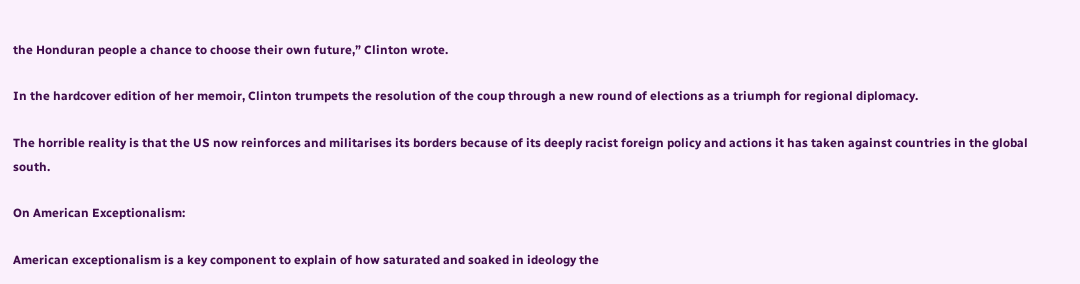the Honduran people a chance to choose their own future,” Clinton wrote.

In the hardcover edition of her memoir, Clinton trumpets the resolution of the coup through a new round of elections as a triumph for regional diplomacy.

The horrible reality is that the US now reinforces and militarises its borders because of its deeply racist foreign policy and actions it has taken against countries in the global south.

On American Exceptionalism:

American exceptionalism is a key component to explain of how saturated and soaked in ideology the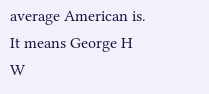average American is. It means George H W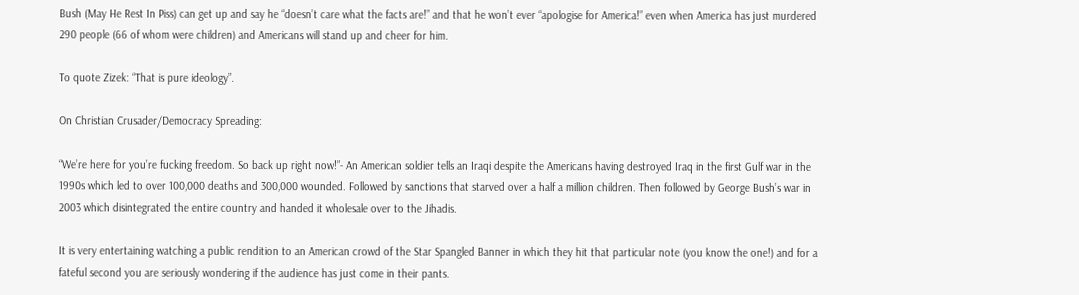Bush (May He Rest In Piss) can get up and say he “doesn’t care what the facts are!” and that he won’t ever “apologise for America!” even when America has just murdered 290 people (66 of whom were children) and Americans will stand up and cheer for him.

To quote Zizek: “That is pure ideology”.

On Christian Crusader/Democracy Spreading:

“We’re here for you’re fucking freedom. So back up right now!”- An American soldier tells an Iraqi despite the Americans having destroyed Iraq in the first Gulf war in the 1990s which led to over 100,000 deaths and 300,000 wounded. Followed by sanctions that starved over a half a million children. Then followed by George Bush’s war in 2003 which disintegrated the entire country and handed it wholesale over to the Jihadis.

It is very entertaining watching a public rendition to an American crowd of the Star Spangled Banner in which they hit that particular note (you know the one!) and for a fateful second you are seriously wondering if the audience has just come in their pants.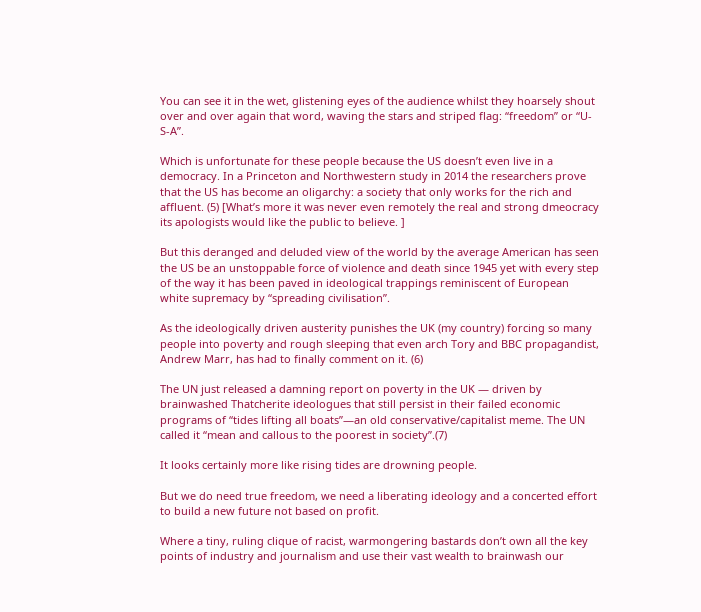You can see it in the wet, glistening eyes of the audience whilst they hoarsely shout over and over again that word, waving the stars and striped flag: “freedom” or “U-S-A”.

Which is unfortunate for these people because the US doesn’t even live in a democracy. In a Princeton and Northwestern study in 2014 the researchers prove that the US has become an oligarchy: a society that only works for the rich and affluent. (5) [What’s more it was never even remotely the real and strong dmeocracy its apologists would like the public to believe. ]

But this deranged and deluded view of the world by the average American has seen the US be an unstoppable force of violence and death since 1945 yet with every step of the way it has been paved in ideological trappings reminiscent of European white supremacy by “spreading civilisation”.

As the ideologically driven austerity punishes the UK (my country) forcing so many people into poverty and rough sleeping that even arch Tory and BBC propagandist, Andrew Marr, has had to finally comment on it. (6)

The UN just released a damning report on poverty in the UK — driven by brainwashed Thatcherite ideologues that still persist in their failed economic programs of “tides lifting all boats”—an old conservative/capitalist meme. The UN called it “mean and callous to the poorest in society”.(7)

It looks certainly more like rising tides are drowning people.

But we do need true freedom, we need a liberating ideology and a concerted effort to build a new future not based on profit.

Where a tiny, ruling clique of racist, warmongering bastards don’t own all the key points of industry and journalism and use their vast wealth to brainwash our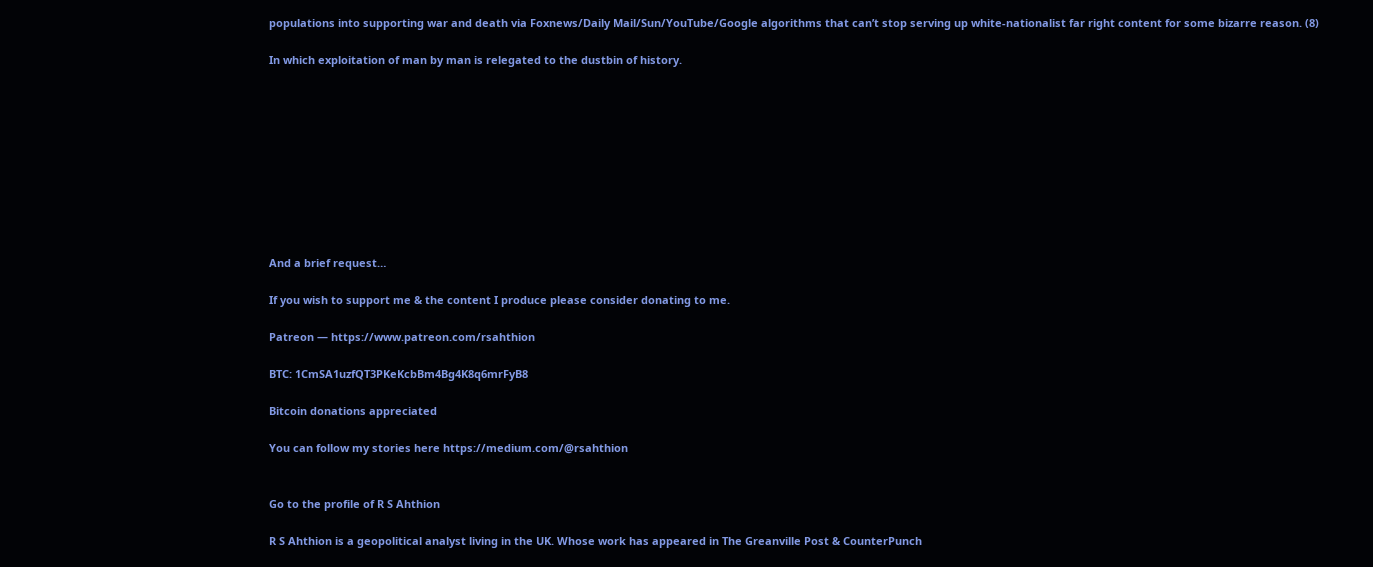populations into supporting war and death via Foxnews/Daily Mail/Sun/YouTube/Google algorithms that can’t stop serving up white-nationalist far right content for some bizarre reason. (8)

In which exploitation of man by man is relegated to the dustbin of history.










And a brief request…

If you wish to support me & the content I produce please consider donating to me.

Patreon — https://www.patreon.com/rsahthion

BTC: 1CmSA1uzfQT3PKeKcbBm4Bg4K8q6mrFyB8

Bitcoin donations appreciated

You can follow my stories here https://medium.com/@rsahthion


Go to the profile of R S Ahthion

R S Ahthion is a geopolitical analyst living in the UK. Whose work has appeared in The Greanville Post & CounterPunch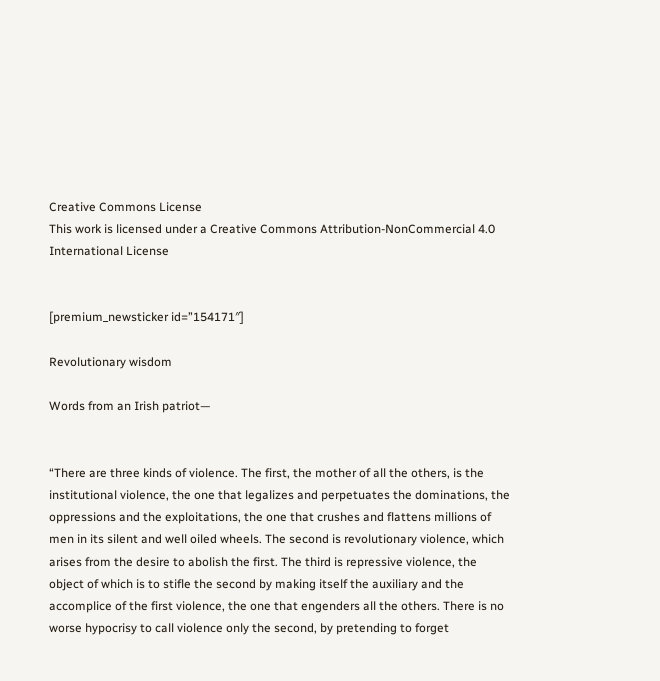Creative Commons License
This work is licensed under a Creative Commons Attribution-NonCommercial 4.0 International License


[premium_newsticker id=”154171″]

Revolutionary wisdom

Words from an Irish patriot—


“There are three kinds of violence. The first, the mother of all the others, is the institutional violence, the one that legalizes and perpetuates the dominations, the oppressions and the exploitations, the one that crushes and flattens millions of men in its silent and well oiled wheels. The second is revolutionary violence, which arises from the desire to abolish the first. The third is repressive violence, the object of which is to stifle the second by making itself the auxiliary and the accomplice of the first violence, the one that engenders all the others. There is no worse hypocrisy to call violence only the second, by pretending to forget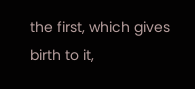the first, which gives birth to it,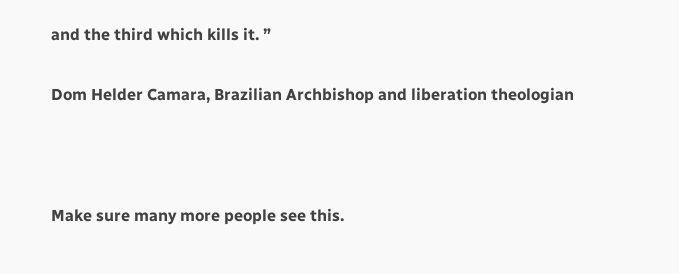and the third which kills it. ”

Dom Helder Camara, Brazilian Archbishop and liberation theologian



Make sure many more people see this.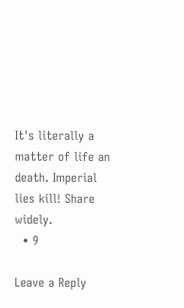It's literally a matter of life an death. Imperial lies kill! Share widely.
  • 9

Leave a Reply